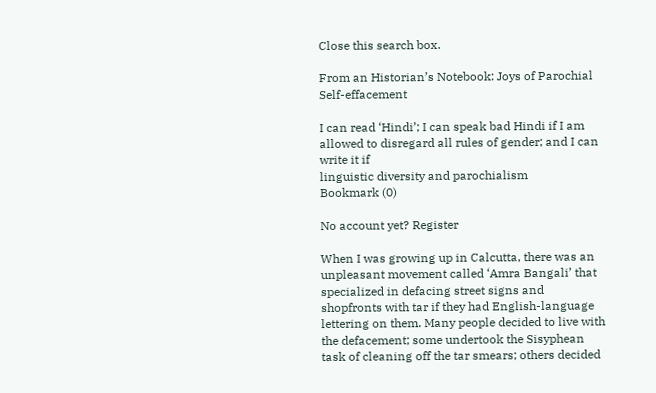Close this search box.

From an Historian’s Notebook: Joys of Parochial Self-effacement

I can read ‘Hindi’; I can speak bad Hindi if I am allowed to disregard all rules of gender; and I can write it if
linguistic diversity and parochialism
Bookmark (0)

No account yet? Register

When I was growing up in Calcutta, there was an unpleasant movement called ‘Amra Bangali’ that specialized in defacing street signs and shopfronts with tar if they had English-language lettering on them. Many people decided to live with the defacement; some undertook the Sisyphean task of cleaning off the tar smears; others decided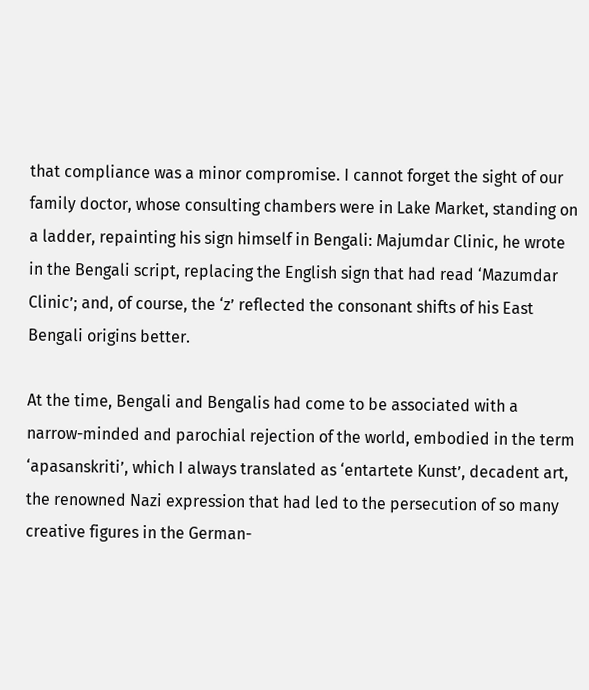that compliance was a minor compromise. I cannot forget the sight of our family doctor, whose consulting chambers were in Lake Market, standing on a ladder, repainting his sign himself in Bengali: Majumdar Clinic, he wrote in the Bengali script, replacing the English sign that had read ‘Mazumdar Clinic’; and, of course, the ‘z’ reflected the consonant shifts of his East Bengali origins better.

At the time, Bengali and Bengalis had come to be associated with a narrow-minded and parochial rejection of the world, embodied in the term ‘apasanskriti’, which I always translated as ‘entartete Kunst’, decadent art, the renowned Nazi expression that had led to the persecution of so many creative figures in the German-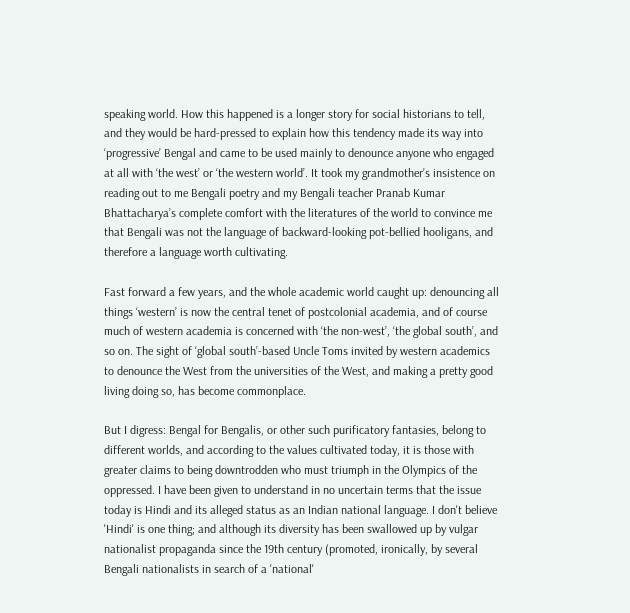speaking world. How this happened is a longer story for social historians to tell, and they would be hard-pressed to explain how this tendency made its way into ‘progressive’ Bengal and came to be used mainly to denounce anyone who engaged at all with ‘the west’ or ‘the western world’. It took my grandmother’s insistence on reading out to me Bengali poetry and my Bengali teacher Pranab Kumar Bhattacharya’s complete comfort with the literatures of the world to convince me that Bengali was not the language of backward-looking pot-bellied hooligans, and therefore a language worth cultivating.

Fast forward a few years, and the whole academic world caught up: denouncing all things ‘western’ is now the central tenet of postcolonial academia, and of course much of western academia is concerned with ‘the non-west’, ‘the global south’, and so on. The sight of ‘global south’-based Uncle Toms invited by western academics to denounce the West from the universities of the West, and making a pretty good living doing so, has become commonplace.

But I digress: Bengal for Bengalis, or other such purificatory fantasies, belong to different worlds, and according to the values cultivated today, it is those with greater claims to being downtrodden who must triumph in the Olympics of the oppressed. I have been given to understand in no uncertain terms that the issue today is Hindi and its alleged status as an Indian national language. I don't believe 'Hindi' is one thing; and although its diversity has been swallowed up by vulgar nationalist propaganda since the 19th century (promoted, ironically, by several Bengali nationalists in search of a 'national'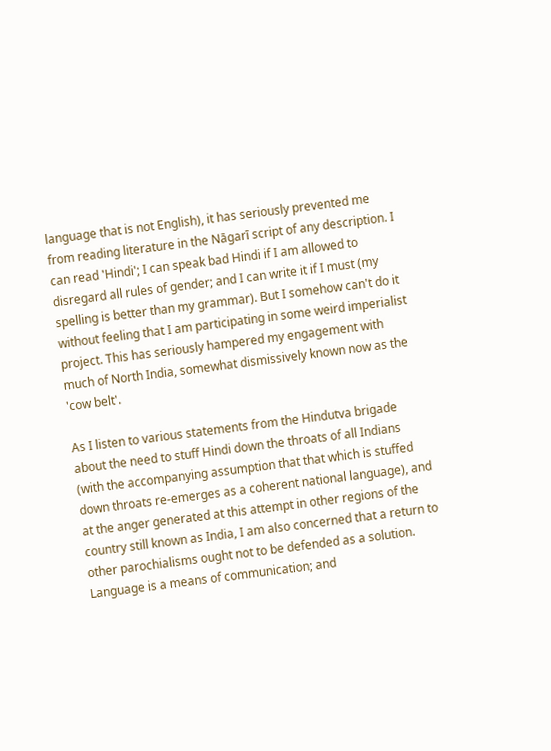language that is not English), it has seriously prevented me from reading literature in the Nāgarī script of any description. I can read 'Hindi'; I can speak bad Hindi if I am allowed to disregard all rules of gender; and I can write it if I must (my spelling is better than my grammar). But I somehow can't do it without feeling that I am participating in some weird imperialist project. This has seriously hampered my engagement with much of North India, somewhat dismissively known now as the 'cow belt'.

As I listen to various statements from the Hindutva brigade about the need to stuff Hindi down the throats of all Indians (with the accompanying assumption that that which is stuffed down throats re-emerges as a coherent national language), and at the anger generated at this attempt in other regions of the country still known as India, I am also concerned that a return to other parochialisms ought not to be defended as a solution. Language is a means of communication; and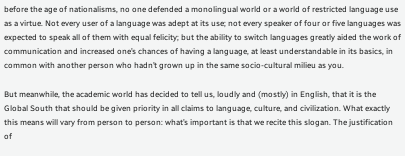before the age of nationalisms, no one defended a monolingual world or a world of restricted language use as a virtue. Not every user of a language was adept at its use; not every speaker of four or five languages was expected to speak all of them with equal felicity; but the ability to switch languages greatly aided the work of communication and increased one’s chances of having a language, at least understandable in its basics, in common with another person who hadn’t grown up in the same socio-cultural milieu as you.

But meanwhile, the academic world has decided to tell us, loudly and (mostly) in English, that it is the Global South that should be given priority in all claims to language, culture, and civilization. What exactly this means will vary from person to person: what’s important is that we recite this slogan. The justification of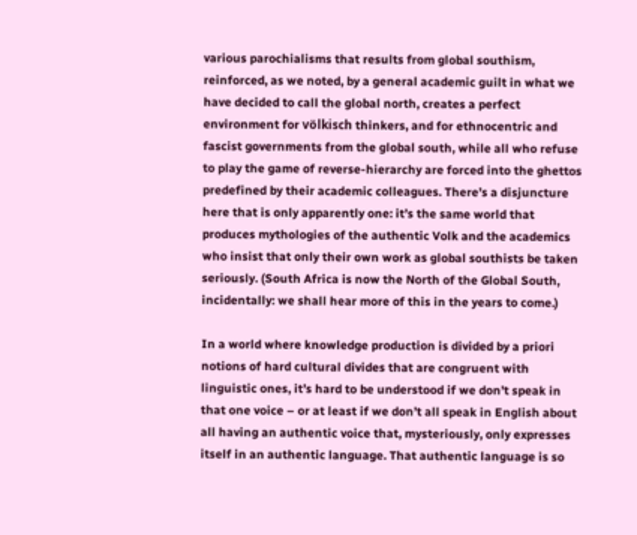various parochialisms that results from global southism, reinforced, as we noted, by a general academic guilt in what we have decided to call the global north, creates a perfect environment for völkisch thinkers, and for ethnocentric and fascist governments from the global south, while all who refuse to play the game of reverse-hierarchy are forced into the ghettos predefined by their academic colleagues. There’s a disjuncture here that is only apparently one: it’s the same world that produces mythologies of the authentic Volk and the academics who insist that only their own work as global southists be taken seriously. (South Africa is now the North of the Global South, incidentally: we shall hear more of this in the years to come.)

In a world where knowledge production is divided by a priori notions of hard cultural divides that are congruent with linguistic ones, it’s hard to be understood if we don’t speak in that one voice – or at least if we don’t all speak in English about all having an authentic voice that, mysteriously, only expresses itself in an authentic language. That authentic language is so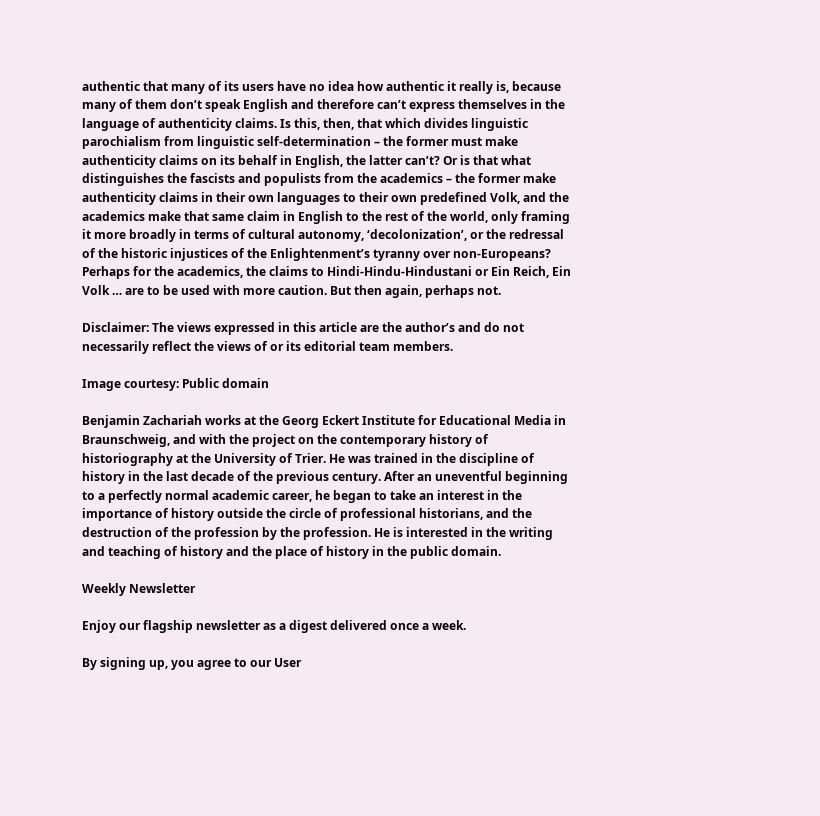authentic that many of its users have no idea how authentic it really is, because many of them don’t speak English and therefore can’t express themselves in the language of authenticity claims. Is this, then, that which divides linguistic parochialism from linguistic self-determination – the former must make authenticity claims on its behalf in English, the latter can’t? Or is that what distinguishes the fascists and populists from the academics – the former make authenticity claims in their own languages to their own predefined Volk, and the academics make that same claim in English to the rest of the world, only framing it more broadly in terms of cultural autonomy, ‘decolonization’, or the redressal of the historic injustices of the Enlightenment’s tyranny over non-Europeans? Perhaps for the academics, the claims to Hindi-Hindu-Hindustani or Ein Reich, Ein Volk … are to be used with more caution. But then again, perhaps not.

Disclaimer: The views expressed in this article are the author’s and do not necessarily reflect the views of or its editorial team members.

Image courtesy: Public domain

Benjamin Zachariah works at the Georg Eckert Institute for Educational Media in Braunschweig, and with the project on the contemporary history of historiography at the University of Trier. He was trained in the discipline of history in the last decade of the previous century. After an uneventful beginning to a perfectly normal academic career, he began to take an interest in the importance of history outside the circle of professional historians, and the destruction of the profession by the profession. He is interested in the writing and teaching of history and the place of history in the public domain.

Weekly Newsletter

Enjoy our flagship newsletter as a digest delivered once a week.

By signing up, you agree to our User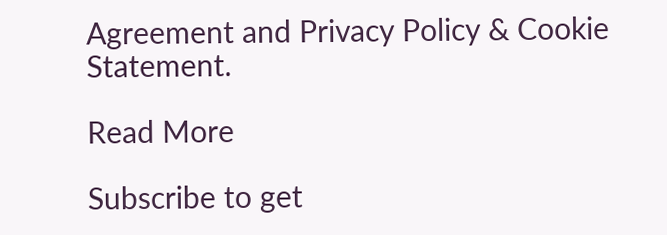Agreement and Privacy Policy & Cookie Statement.

Read More

Subscribe to get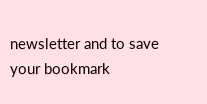newsletter and to save your bookmark